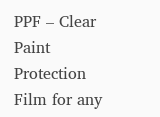PPF – Clear Paint Protection Film for any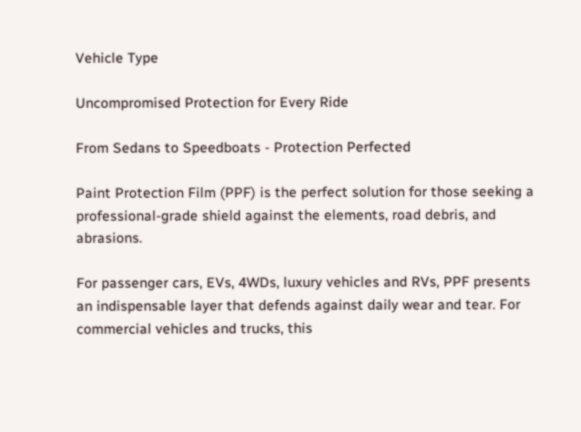Vehicle Type

Uncompromised Protection for Every Ride

From Sedans to Speedboats - Protection Perfected

Paint Protection Film (PPF) is the perfect solution for those seeking a professional-grade shield against the elements, road debris, and abrasions.

For passenger cars, EVs, 4WDs, luxury vehicles and RVs, PPF presents an indispensable layer that defends against daily wear and tear. For commercial vehicles and trucks, this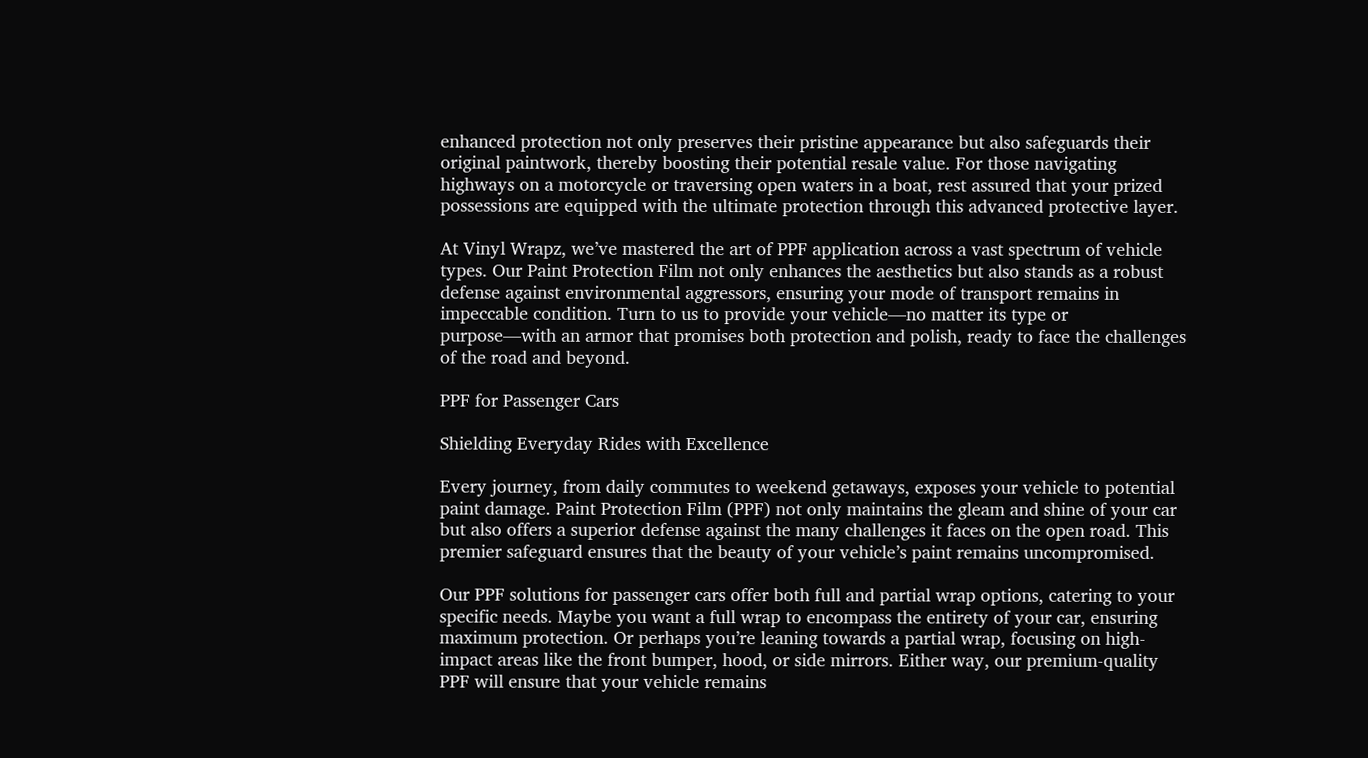enhanced protection not only preserves their pristine appearance but also safeguards their original paintwork, thereby boosting their potential resale value. For those navigating highways on a motorcycle or traversing open waters in a boat, rest assured that your prized possessions are equipped with the ultimate protection through this advanced protective layer.

At Vinyl Wrapz, we’ve mastered the art of PPF application across a vast spectrum of vehicle types. Our Paint Protection Film not only enhances the aesthetics but also stands as a robust defense against environmental aggressors, ensuring your mode of transport remains in impeccable condition. Turn to us to provide your vehicle—no matter its type or purpose—with an armor that promises both protection and polish, ready to face the challenges of the road and beyond.

PPF for Passenger Cars

Shielding Everyday Rides with Excellence

Every journey, from daily commutes to weekend getaways, exposes your vehicle to potential paint damage. Paint Protection Film (PPF) not only maintains the gleam and shine of your car but also offers a superior defense against the many challenges it faces on the open road. This premier safeguard ensures that the beauty of your vehicle’s paint remains uncompromised.

Our PPF solutions for passenger cars offer both full and partial wrap options, catering to your specific needs. Maybe you want a full wrap to encompass the entirety of your car, ensuring maximum protection. Or perhaps you’re leaning towards a partial wrap, focusing on high-impact areas like the front bumper, hood, or side mirrors. Either way, our premium-quality PPF will ensure that your vehicle remains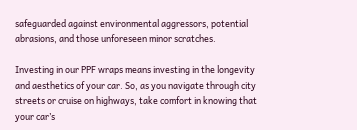safeguarded against environmental aggressors, potential abrasions, and those unforeseen minor scratches.

Investing in our PPF wraps means investing in the longevity and aesthetics of your car. So, as you navigate through city streets or cruise on highways, take comfort in knowing that your car’s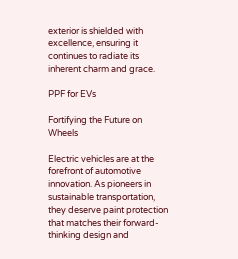exterior is shielded with excellence, ensuring it continues to radiate its inherent charm and grace.

PPF for EVs

Fortifying the Future on Wheels

Electric vehicles are at the forefront of automotive innovation. As pioneers in sustainable transportation, they deserve paint protection that matches their forward-thinking design and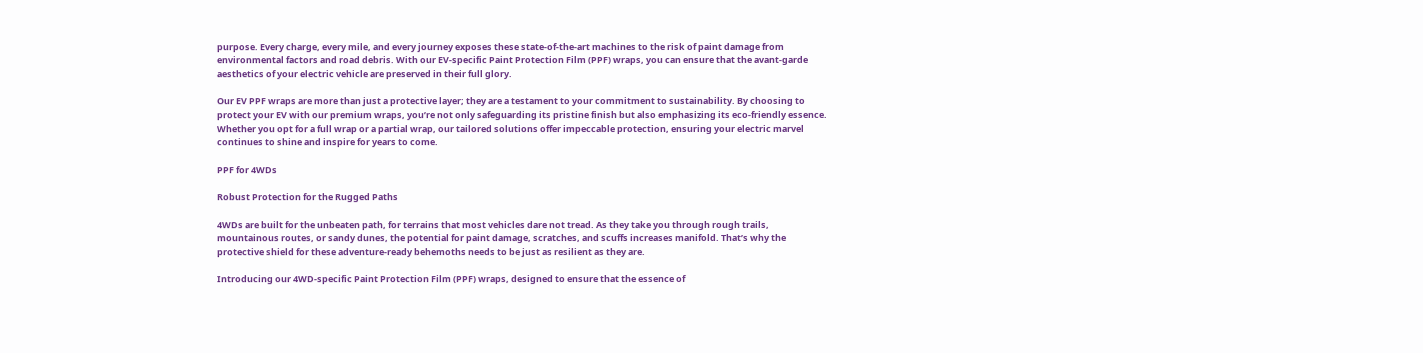purpose. Every charge, every mile, and every journey exposes these state-of-the-art machines to the risk of paint damage from environmental factors and road debris. With our EV-specific Paint Protection Film (PPF) wraps, you can ensure that the avant-garde aesthetics of your electric vehicle are preserved in their full glory.

Our EV PPF wraps are more than just a protective layer; they are a testament to your commitment to sustainability. By choosing to protect your EV with our premium wraps, you’re not only safeguarding its pristine finish but also emphasizing its eco-friendly essence. Whether you opt for a full wrap or a partial wrap, our tailored solutions offer impeccable protection, ensuring your electric marvel continues to shine and inspire for years to come.

PPF for 4WDs

Robust Protection for the Rugged Paths

4WDs are built for the unbeaten path, for terrains that most vehicles dare not tread. As they take you through rough trails, mountainous routes, or sandy dunes, the potential for paint damage, scratches, and scuffs increases manifold. That’s why the protective shield for these adventure-ready behemoths needs to be just as resilient as they are.

Introducing our 4WD-specific Paint Protection Film (PPF) wraps, designed to ensure that the essence of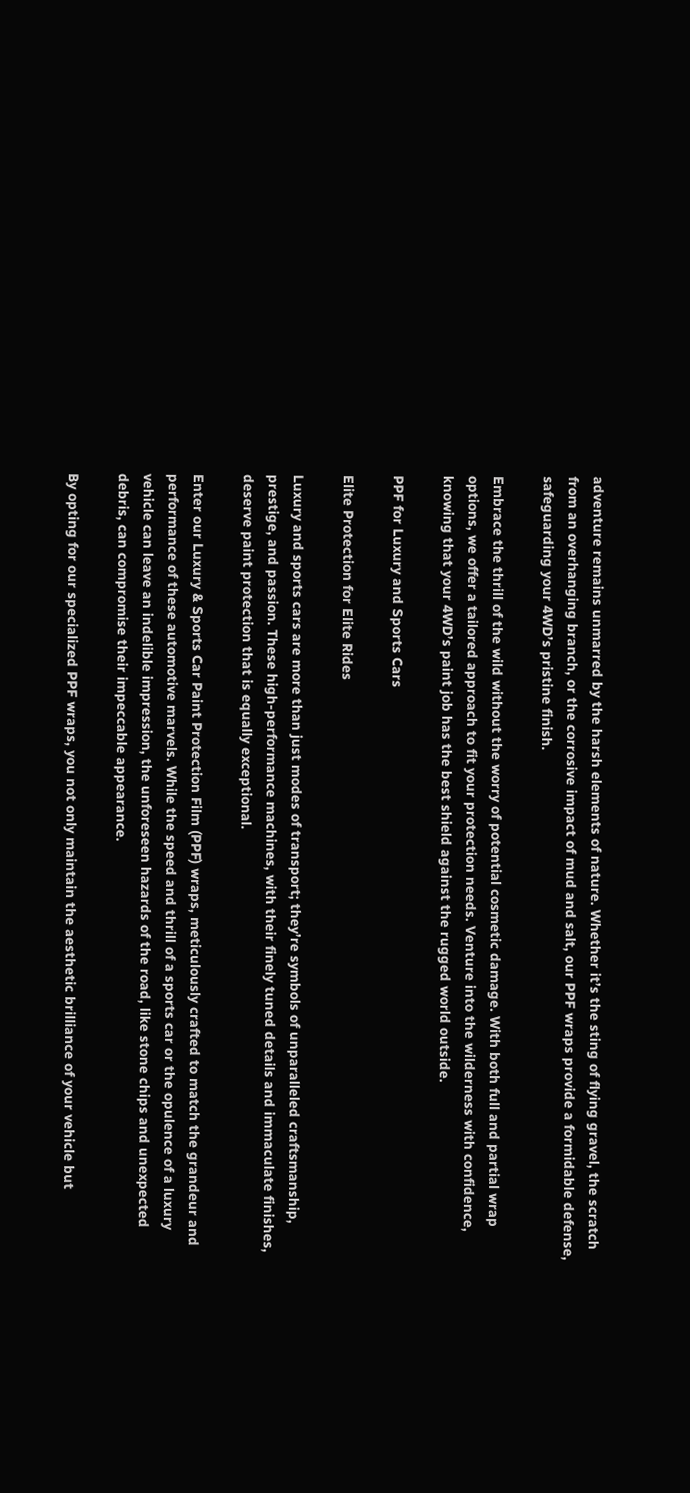adventure remains unmarred by the harsh elements of nature. Whether it’s the sting of flying gravel, the scratch from an overhanging branch, or the corrosive impact of mud and salt, our PPF wraps provide a formidable defense, safeguarding your 4WD’s pristine finish.

Embrace the thrill of the wild without the worry of potential cosmetic damage. With both full and partial wrap options, we offer a tailored approach to fit your protection needs. Venture into the wilderness with confidence, knowing that your 4WD’s paint job has the best shield against the rugged world outside.

PPF for Luxury and Sports Cars

Elite Protection for Elite Rides

Luxury and sports cars are more than just modes of transport; they’re symbols of unparalleled craftsmanship, prestige, and passion. These high-performance machines, with their finely tuned details and immaculate finishes, deserve paint protection that is equally exceptional.

Enter our Luxury & Sports Car Paint Protection Film (PPF) wraps, meticulously crafted to match the grandeur and performance of these automotive marvels. While the speed and thrill of a sports car or the opulence of a luxury vehicle can leave an indelible impression, the unforeseen hazards of the road, like stone chips and unexpected debris, can compromise their impeccable appearance.

By opting for our specialized PPF wraps, you not only maintain the aesthetic brilliance of your vehicle but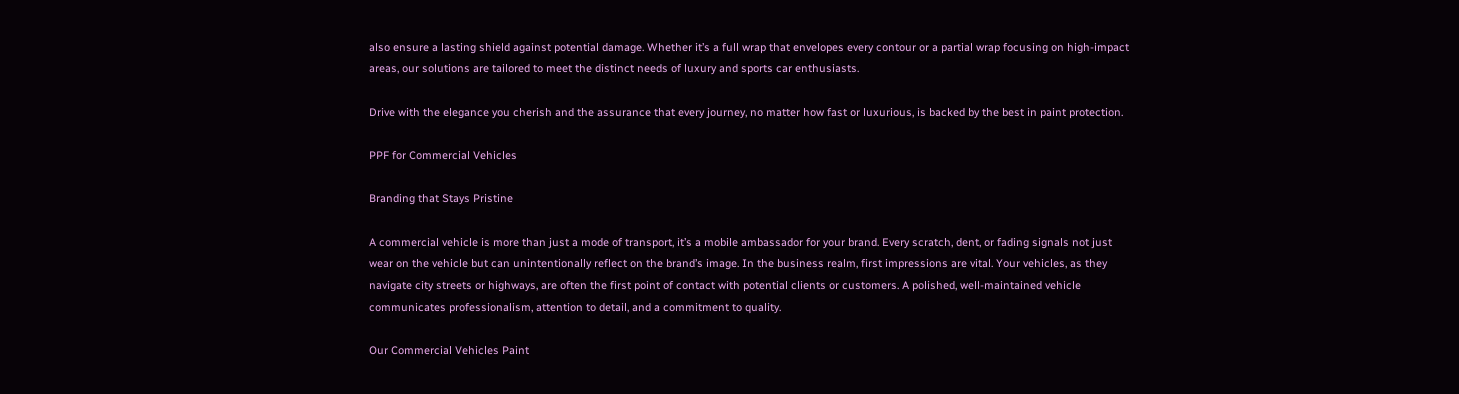also ensure a lasting shield against potential damage. Whether it’s a full wrap that envelopes every contour or a partial wrap focusing on high-impact areas, our solutions are tailored to meet the distinct needs of luxury and sports car enthusiasts.

Drive with the elegance you cherish and the assurance that every journey, no matter how fast or luxurious, is backed by the best in paint protection.

PPF for Commercial Vehicles

Branding that Stays Pristine

A commercial vehicle is more than just a mode of transport, it’s a mobile ambassador for your brand. Every scratch, dent, or fading signals not just wear on the vehicle but can unintentionally reflect on the brand’s image. In the business realm, first impressions are vital. Your vehicles, as they navigate city streets or highways, are often the first point of contact with potential clients or customers. A polished, well-maintained vehicle communicates professionalism, attention to detail, and a commitment to quality.

Our Commercial Vehicles Paint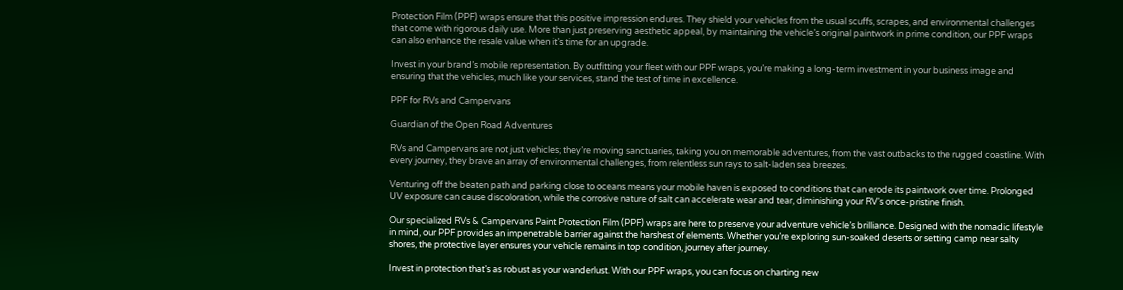Protection Film (PPF) wraps ensure that this positive impression endures. They shield your vehicles from the usual scuffs, scrapes, and environmental challenges that come with rigorous daily use. More than just preserving aesthetic appeal, by maintaining the vehicle’s original paintwork in prime condition, our PPF wraps can also enhance the resale value when it’s time for an upgrade.

Invest in your brand’s mobile representation. By outfitting your fleet with our PPF wraps, you’re making a long-term investment in your business image and ensuring that the vehicles, much like your services, stand the test of time in excellence.

PPF for RVs and Campervans

Guardian of the Open Road Adventures

RVs and Campervans are not just vehicles; they’re moving sanctuaries, taking you on memorable adventures, from the vast outbacks to the rugged coastline. With every journey, they brave an array of environmental challenges, from relentless sun rays to salt-laden sea breezes.

Venturing off the beaten path and parking close to oceans means your mobile haven is exposed to conditions that can erode its paintwork over time. Prolonged UV exposure can cause discoloration, while the corrosive nature of salt can accelerate wear and tear, diminishing your RV’s once-pristine finish.

Our specialized RVs & Campervans Paint Protection Film (PPF) wraps are here to preserve your adventure vehicle’s brilliance. Designed with the nomadic lifestyle in mind, our PPF provides an impenetrable barrier against the harshest of elements. Whether you’re exploring sun-soaked deserts or setting camp near salty shores, the protective layer ensures your vehicle remains in top condition, journey after journey.

Invest in protection that’s as robust as your wanderlust. With our PPF wraps, you can focus on charting new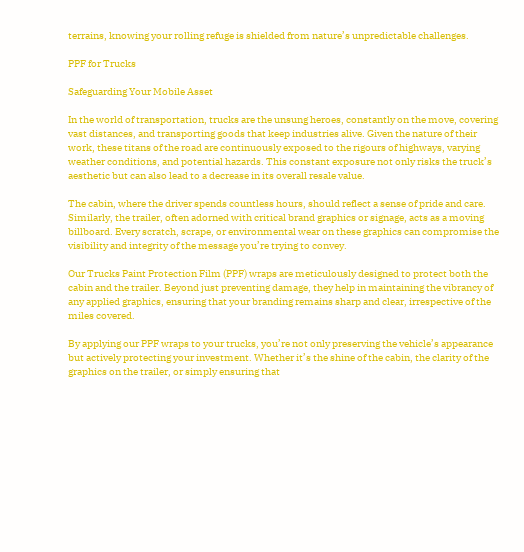terrains, knowing your rolling refuge is shielded from nature’s unpredictable challenges.

PPF for Trucks

Safeguarding Your Mobile Asset

In the world of transportation, trucks are the unsung heroes, constantly on the move, covering vast distances, and transporting goods that keep industries alive. Given the nature of their work, these titans of the road are continuously exposed to the rigours of highways, varying weather conditions, and potential hazards. This constant exposure not only risks the truck’s aesthetic but can also lead to a decrease in its overall resale value.

The cabin, where the driver spends countless hours, should reflect a sense of pride and care. Similarly, the trailer, often adorned with critical brand graphics or signage, acts as a moving billboard. Every scratch, scrape, or environmental wear on these graphics can compromise the visibility and integrity of the message you’re trying to convey.

Our Trucks Paint Protection Film (PPF) wraps are meticulously designed to protect both the cabin and the trailer. Beyond just preventing damage, they help in maintaining the vibrancy of any applied graphics, ensuring that your branding remains sharp and clear, irrespective of the miles covered.

By applying our PPF wraps to your trucks, you’re not only preserving the vehicle’s appearance but actively protecting your investment. Whether it’s the shine of the cabin, the clarity of the graphics on the trailer, or simply ensuring that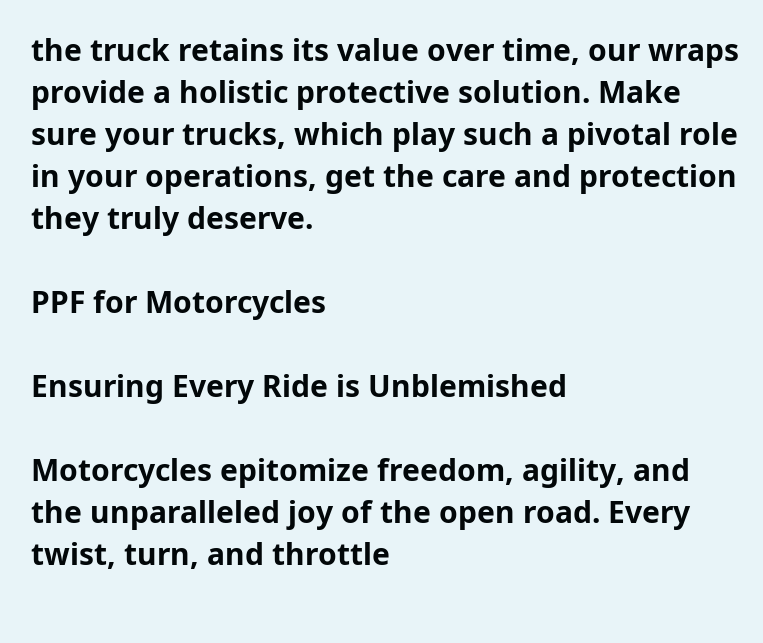the truck retains its value over time, our wraps provide a holistic protective solution. Make sure your trucks, which play such a pivotal role in your operations, get the care and protection they truly deserve.

PPF for Motorcycles

Ensuring Every Ride is Unblemished

Motorcycles epitomize freedom, agility, and the unparalleled joy of the open road. Every twist, turn, and throttle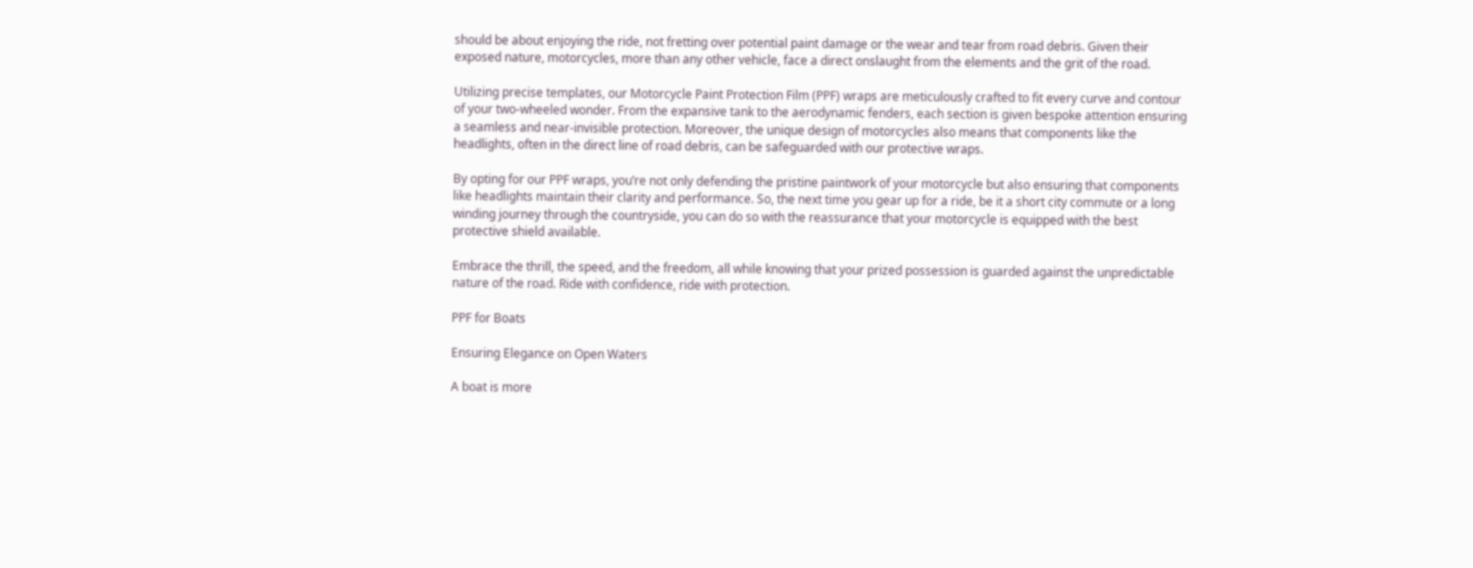should be about enjoying the ride, not fretting over potential paint damage or the wear and tear from road debris. Given their exposed nature, motorcycles, more than any other vehicle, face a direct onslaught from the elements and the grit of the road.

Utilizing precise templates, our Motorcycle Paint Protection Film (PPF) wraps are meticulously crafted to fit every curve and contour of your two-wheeled wonder. From the expansive tank to the aerodynamic fenders, each section is given bespoke attention ensuring a seamless and near-invisible protection. Moreover, the unique design of motorcycles also means that components like the headlights, often in the direct line of road debris, can be safeguarded with our protective wraps.

By opting for our PPF wraps, you’re not only defending the pristine paintwork of your motorcycle but also ensuring that components like headlights maintain their clarity and performance. So, the next time you gear up for a ride, be it a short city commute or a long winding journey through the countryside, you can do so with the reassurance that your motorcycle is equipped with the best protective shield available.

Embrace the thrill, the speed, and the freedom, all while knowing that your prized possession is guarded against the unpredictable nature of the road. Ride with confidence, ride with protection.

PPF for Boats

Ensuring Elegance on Open Waters

A boat is more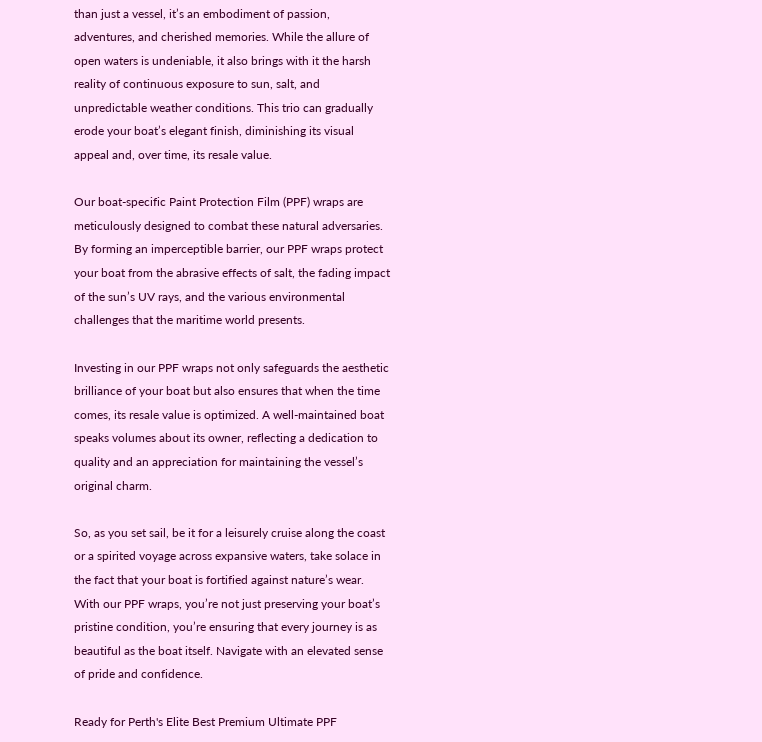than just a vessel, it’s an embodiment of passion, adventures, and cherished memories. While the allure of open waters is undeniable, it also brings with it the harsh reality of continuous exposure to sun, salt, and unpredictable weather conditions. This trio can gradually erode your boat’s elegant finish, diminishing its visual appeal and, over time, its resale value.

Our boat-specific Paint Protection Film (PPF) wraps are meticulously designed to combat these natural adversaries. By forming an imperceptible barrier, our PPF wraps protect your boat from the abrasive effects of salt, the fading impact of the sun’s UV rays, and the various environmental challenges that the maritime world presents.

Investing in our PPF wraps not only safeguards the aesthetic brilliance of your boat but also ensures that when the time comes, its resale value is optimized. A well-maintained boat speaks volumes about its owner, reflecting a dedication to quality and an appreciation for maintaining the vessel’s original charm.

So, as you set sail, be it for a leisurely cruise along the coast or a spirited voyage across expansive waters, take solace in the fact that your boat is fortified against nature’s wear. With our PPF wraps, you’re not just preserving your boat’s pristine condition, you’re ensuring that every journey is as beautiful as the boat itself. Navigate with an elevated sense of pride and confidence.

Ready for Perth's Elite Best Premium Ultimate PPF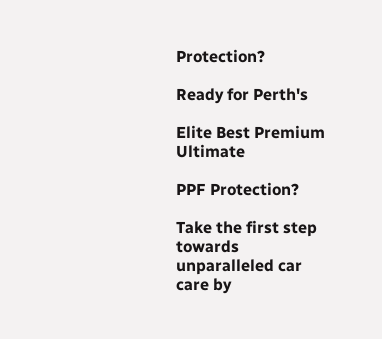Protection?

Ready for Perth's

Elite Best Premium Ultimate

PPF Protection?

Take the first step towards unparalleled car care by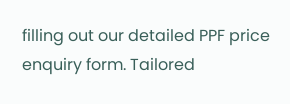filling out our detailed PPF price enquiry form. Tailored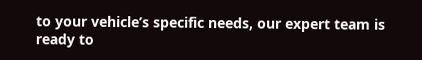to your vehicle’s specific needs, our expert team is ready to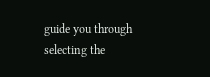guide you through selecting the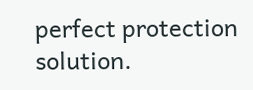perfect protection solution.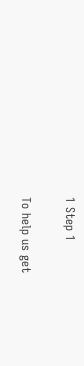1 Step 1

To help us get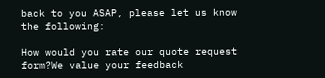back to you ASAP, please let us know the following:

How would you rate our quote request form?We value your feedback